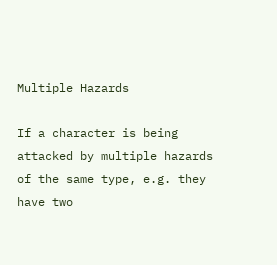Multiple Hazards

If a character is being attacked by multiple hazards of the same type, e.g. they have two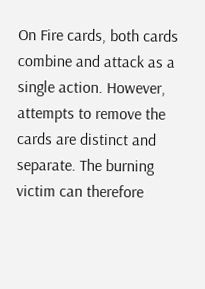On Fire cards, both cards combine and attack as a single action. However, attempts to remove the cards are distinct and separate. The burning victim can therefore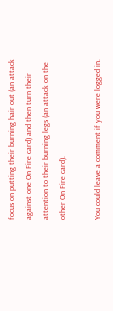focus on putting their burning hair out (an attack against one On Fire card) and then turn their attention to their burning legs (an attack on the other On Fire card).

You could leave a comment if you were logged in.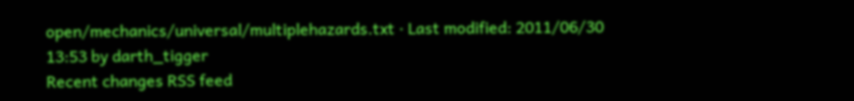open/mechanics/universal/multiplehazards.txt · Last modified: 2011/06/30 13:53 by darth_tigger
Recent changes RSS feed